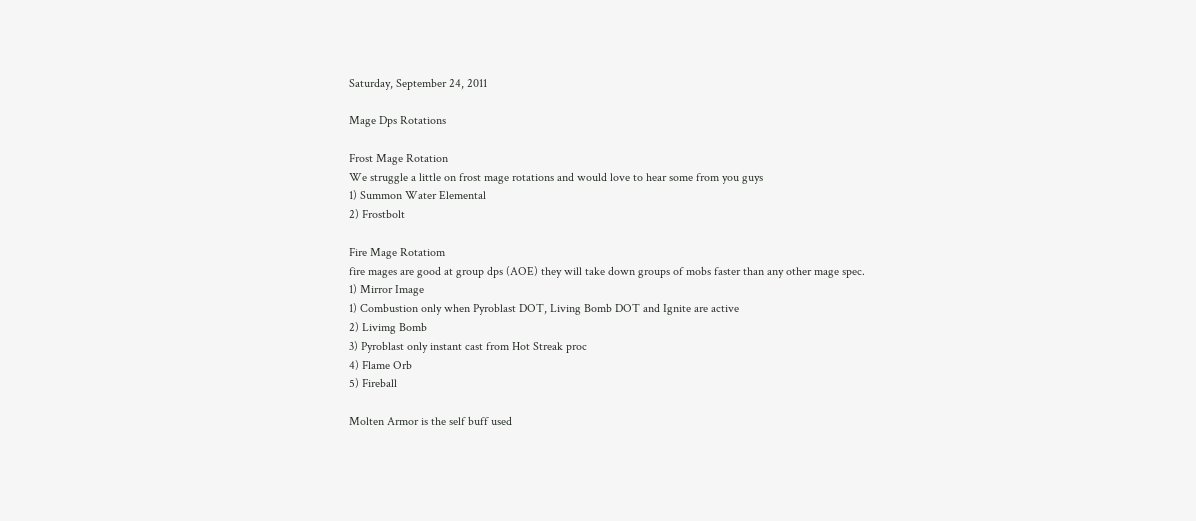Saturday, September 24, 2011

Mage Dps Rotations

Frost Mage Rotation
We struggle a little on frost mage rotations and would love to hear some from you guys
1) Summon Water Elemental
2) Frostbolt

Fire Mage Rotatiom
fire mages are good at group dps (AOE) they will take down groups of mobs faster than any other mage spec.
1) Mirror Image
1) Combustion only when Pyroblast DOT, Living Bomb DOT and Ignite are active
2) Livimg Bomb
3) Pyroblast only instant cast from Hot Streak proc
4) Flame Orb
5) Fireball

Molten Armor is the self buff used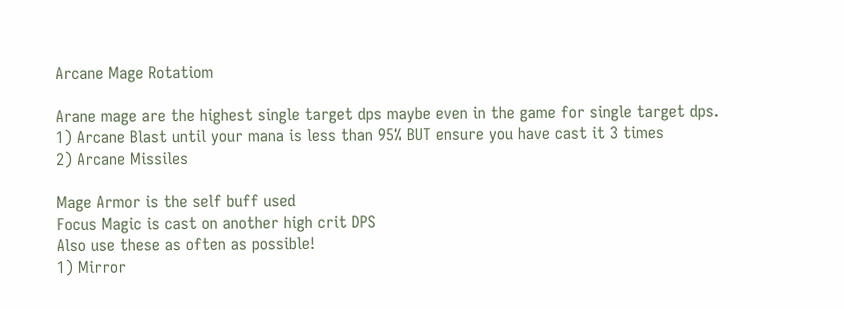Arcane Mage Rotatiom

Arane mage are the highest single target dps maybe even in the game for single target dps.
1) Arcane Blast until your mana is less than 95% BUT ensure you have cast it 3 times
2) Arcane Missiles

Mage Armor is the self buff used
Focus Magic is cast on another high crit DPS
Also use these as often as possible!
1) Mirror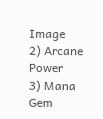Image
2) Arcane Power
3) Mana Gem